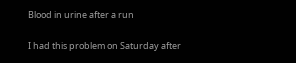Blood in urine after a run

I had this problem on Saturday after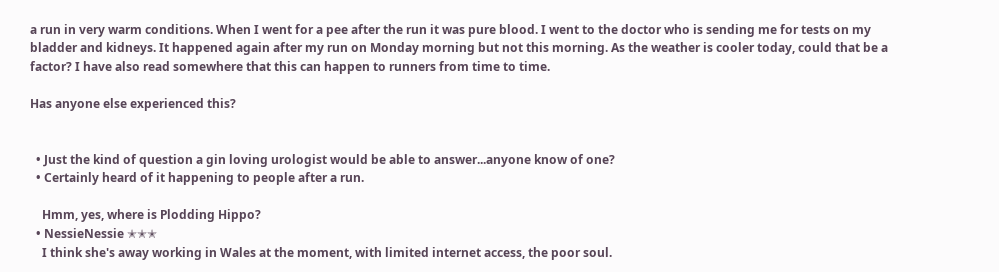a run in very warm conditions. When I went for a pee after the run it was pure blood. I went to the doctor who is sending me for tests on my bladder and kidneys. It happened again after my run on Monday morning but not this morning. As the weather is cooler today, could that be a factor? I have also read somewhere that this can happen to runners from time to time.

Has anyone else experienced this?


  • Just the kind of question a gin loving urologist would be able to answer...anyone know of one?
  • Certainly heard of it happening to people after a run.

    Hmm, yes, where is Plodding Hippo?
  • NessieNessie ✭✭✭
    I think she's away working in Wales at the moment, with limited internet access, the poor soul.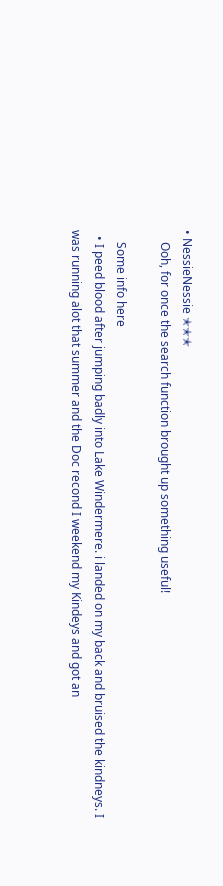• NessieNessie ✭✭✭
    Ooh, for once the search function brought up something useful!

    Some info here
  • I peed blood after jumping badly into Lake Windermere. i landed on my back and bruised the kindneys. I was running alot that summer and the Doc recond I weekend my Kindeys and got an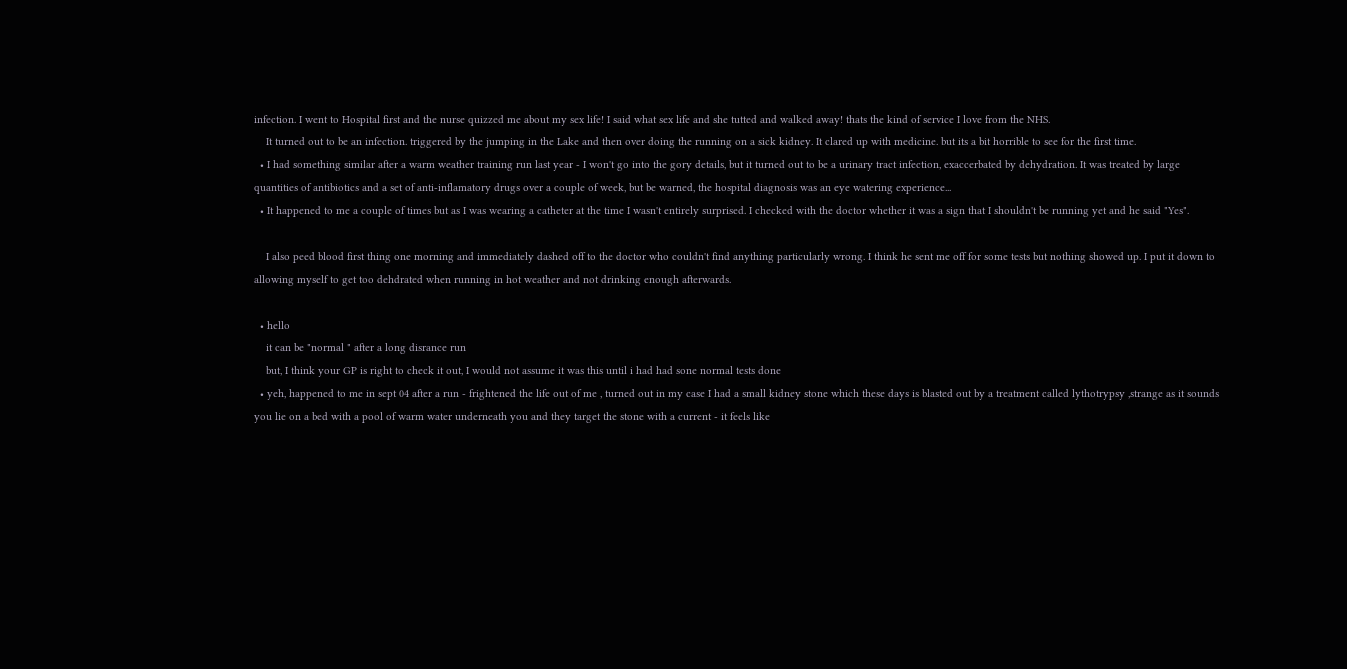infection. I went to Hospital first and the nurse quizzed me about my sex life! I said what sex life and she tutted and walked away! thats the kind of service I love from the NHS.
    It turned out to be an infection. triggered by the jumping in the Lake and then over doing the running on a sick kidney. It clared up with medicine. but its a bit horrible to see for the first time.
  • I had something similar after a warm weather training run last year - I won't go into the gory details, but it turned out to be a urinary tract infection, exaccerbated by dehydration. It was treated by large quantities of antibiotics and a set of anti-inflamatory drugs over a couple of week, but be warned, the hospital diagnosis was an eye watering experience...
  • It happened to me a couple of times but as I was wearing a catheter at the time I wasn't entirely surprised. I checked with the doctor whether it was a sign that I shouldn't be running yet and he said "Yes".

    I also peed blood first thing one morning and immediately dashed off to the doctor who couldn't find anything particularly wrong. I think he sent me off for some tests but nothing showed up. I put it down to allowing myself to get too dehdrated when running in hot weather and not drinking enough afterwards.

  • hello
    it can be "normal " after a long disrance run
    but, I think your GP is right to check it out, I would not assume it was this until i had had sone normal tests done
  • yeh, happened to me in sept 04 after a run - frightened the life out of me , turned out in my case I had a small kidney stone which these days is blasted out by a treatment called lythotrypsy ,strange as it sounds you lie on a bed with a pool of warm water underneath you and they target the stone with a current - it feels like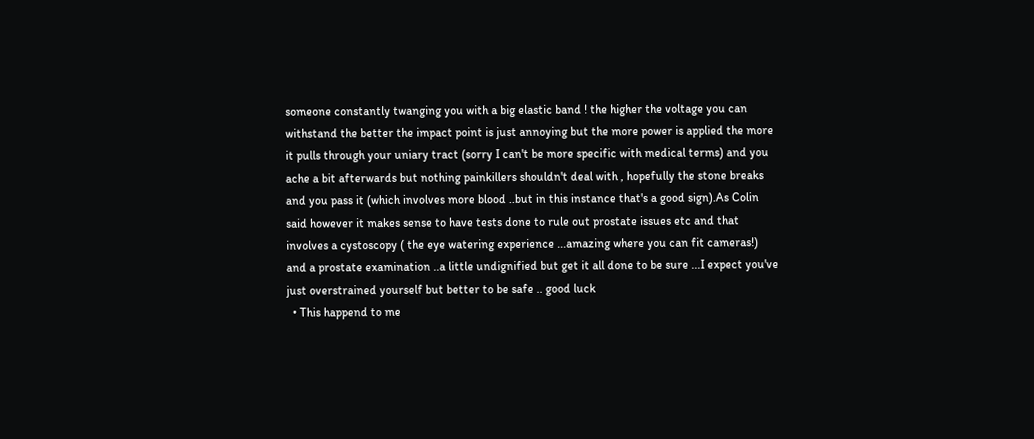someone constantly twanging you with a big elastic band ! the higher the voltage you can withstand the better the impact point is just annoying but the more power is applied the more it pulls through your uniary tract (sorry I can't be more specific with medical terms) and you ache a bit afterwards but nothing painkillers shouldn't deal with , hopefully the stone breaks and you pass it (which involves more blood ..but in this instance that's a good sign).As Colin said however it makes sense to have tests done to rule out prostate issues etc and that involves a cystoscopy ( the eye watering experience ...amazing where you can fit cameras!) and a prostate examination ..a little undignified but get it all done to be sure ...I expect you've just overstrained yourself but better to be safe .. good luck
  • This happend to me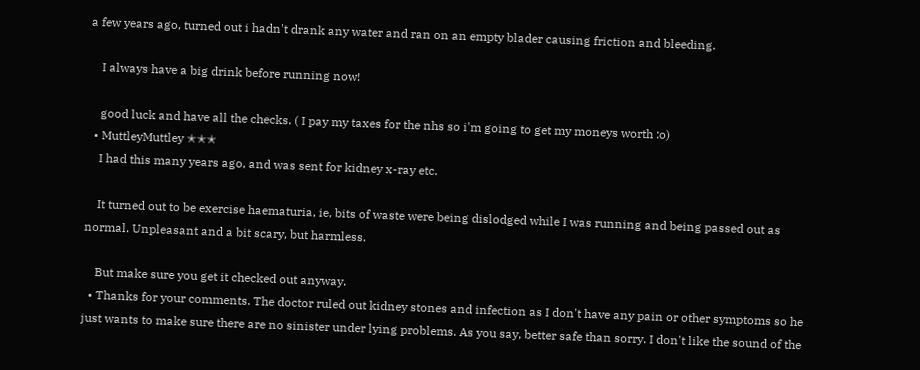a few years ago, turned out i hadn't drank any water and ran on an empty blader causing friction and bleeding.

    I always have a big drink before running now!

    good luck and have all the checks. ( I pay my taxes for the nhs so i'm going to get my moneys worth :o)
  • MuttleyMuttley ✭✭✭
    I had this many years ago, and was sent for kidney x-ray etc.

    It turned out to be exercise haematuria, ie, bits of waste were being dislodged while I was running and being passed out as normal. Unpleasant and a bit scary, but harmless.

    But make sure you get it checked out anyway.
  • Thanks for your comments. The doctor ruled out kidney stones and infection as I don't have any pain or other symptoms so he just wants to make sure there are no sinister under lying problems. As you say, better safe than sorry. I don't like the sound of the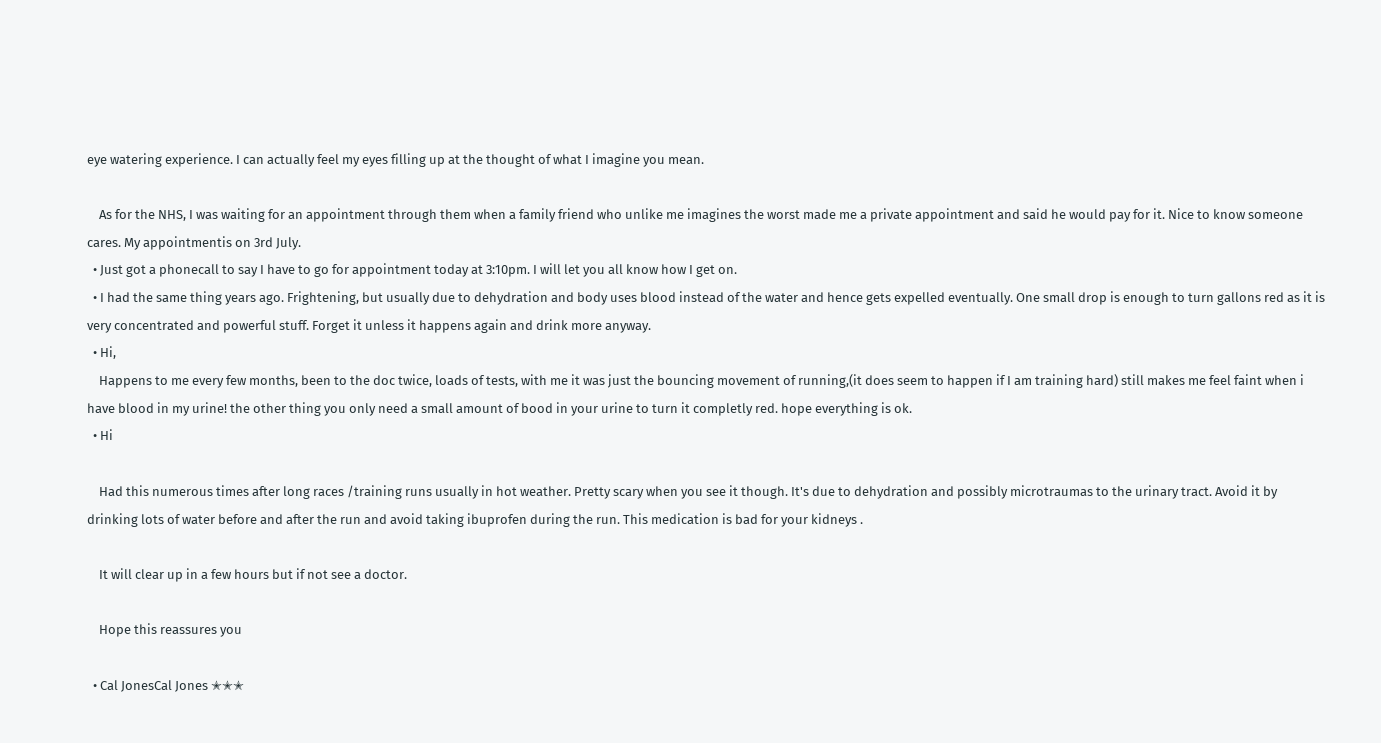eye watering experience. I can actually feel my eyes filling up at the thought of what I imagine you mean.

    As for the NHS, I was waiting for an appointment through them when a family friend who unlike me imagines the worst made me a private appointment and said he would pay for it. Nice to know someone cares. My appointmentis on 3rd July.
  • Just got a phonecall to say I have to go for appointment today at 3:10pm. I will let you all know how I get on.
  • I had the same thing years ago. Frightening, but usually due to dehydration and body uses blood instead of the water and hence gets expelled eventually. One small drop is enough to turn gallons red as it is very concentrated and powerful stuff. Forget it unless it happens again and drink more anyway.
  • Hi,
    Happens to me every few months, been to the doc twice, loads of tests, with me it was just the bouncing movement of running,(it does seem to happen if I am training hard) still makes me feel faint when i have blood in my urine! the other thing you only need a small amount of bood in your urine to turn it completly red. hope everything is ok.
  • Hi

    Had this numerous times after long races /training runs usually in hot weather. Pretty scary when you see it though. It's due to dehydration and possibly microtraumas to the urinary tract. Avoid it by drinking lots of water before and after the run and avoid taking ibuprofen during the run. This medication is bad for your kidneys .

    It will clear up in a few hours but if not see a doctor.

    Hope this reassures you

  • Cal JonesCal Jones ✭✭✭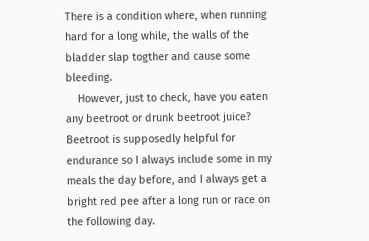There is a condition where, when running hard for a long while, the walls of the bladder slap togther and cause some bleeding.
    However, just to check, have you eaten any beetroot or drunk beetroot juice? Beetroot is supposedly helpful for endurance so I always include some in my meals the day before, and I always get a bright red pee after a long run or race on the following day.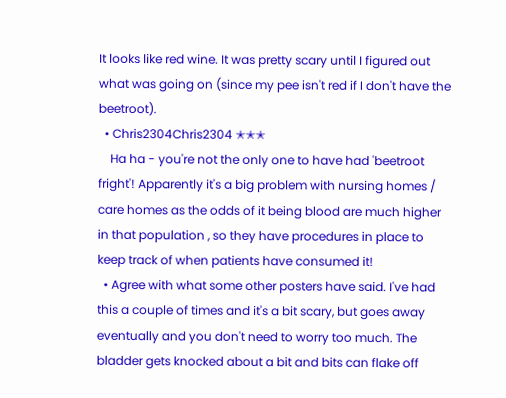It looks like red wine. It was pretty scary until I figured out what was going on (since my pee isn't red if I don't have the beetroot).
  • Chris2304Chris2304 ✭✭✭
    Ha ha - you're not the only one to have had 'beetroot fright'! Apparently it's a big problem with nursing homes / care homes as the odds of it being blood are much higher in that population , so they have procedures in place to keep track of when patients have consumed it!
  • Agree with what some other posters have said. I've had this a couple of times and it's a bit scary, but goes away eventually and you don't need to worry too much. The bladder gets knocked about a bit and bits can flake off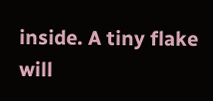inside. A tiny flake will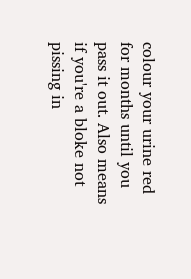colour your urine red for months until you pass it out. Also means if you're a bloke not pissing in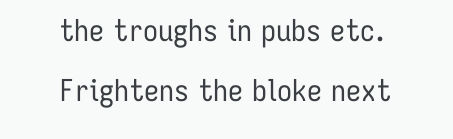the troughs in pubs etc. Frightens the bloke next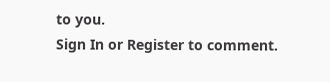to you.
Sign In or Register to comment.